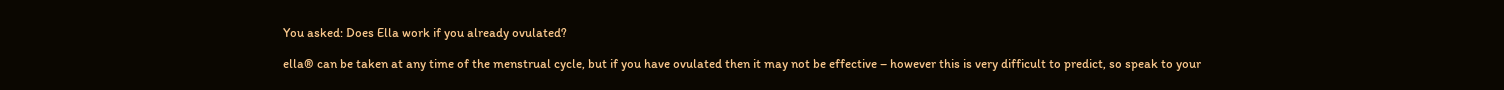You asked: Does Ella work if you already ovulated?

ella® can be taken at any time of the menstrual cycle, but if you have ovulated then it may not be effective – however this is very difficult to predict, so speak to your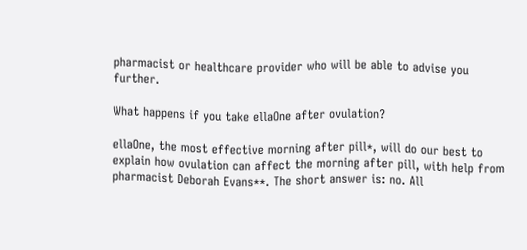pharmacist or healthcare provider who will be able to advise you further.

What happens if you take ellaOne after ovulation?

ellaOne, the most effective morning after pill*, will do our best to explain how ovulation can affect the morning after pill, with help from pharmacist Deborah Evans**. The short answer is: no. All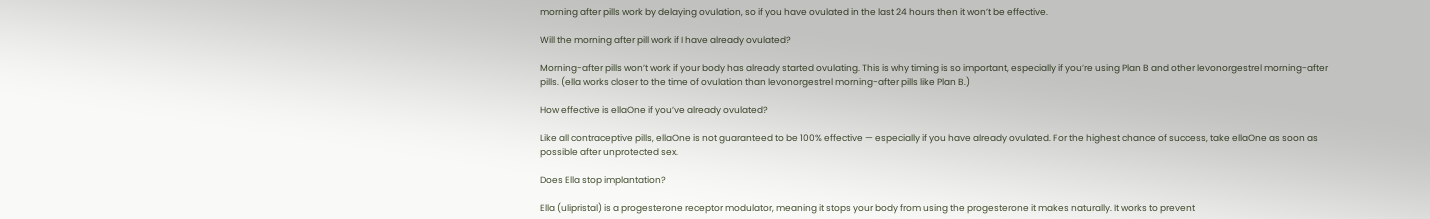morning after pills work by delaying ovulation, so if you have ovulated in the last 24 hours then it won’t be effective.

Will the morning after pill work if I have already ovulated?

Morning-after pills won’t work if your body has already started ovulating. This is why timing is so important, especially if you’re using Plan B and other levonorgestrel morning-after pills. (ella works closer to the time of ovulation than levonorgestrel morning-after pills like Plan B.)

How effective is ellaOne if you’ve already ovulated?

Like all contraceptive pills, ellaOne is not guaranteed to be 100% effective — especially if you have already ovulated. For the highest chance of success, take ellaOne as soon as possible after unprotected sex.

Does Ella stop implantation?

Ella (ulipristal) is a progesterone receptor modulator, meaning it stops your body from using the progesterone it makes naturally. It works to prevent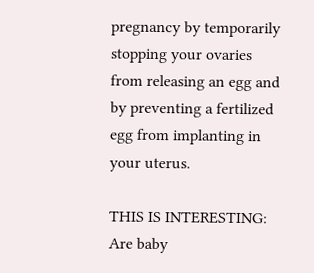pregnancy by temporarily stopping your ovaries from releasing an egg and by preventing a fertilized egg from implanting in your uterus.

THIS IS INTERESTING:  Are baby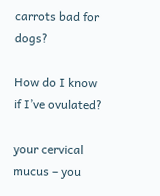carrots bad for dogs?

How do I know if I’ve ovulated?

your cervical mucus – you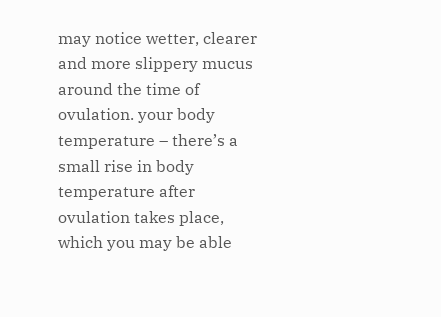may notice wetter, clearer and more slippery mucus around the time of ovulation. your body temperature – there’s a small rise in body temperature after ovulation takes place, which you may be able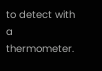to detect with a thermometer.